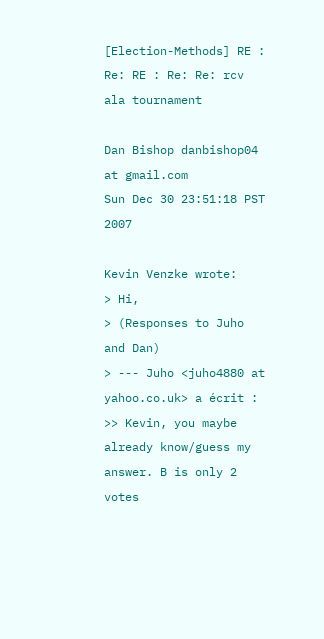[Election-Methods] RE : Re: RE : Re: Re: rcv ala tournament

Dan Bishop danbishop04 at gmail.com
Sun Dec 30 23:51:18 PST 2007

Kevin Venzke wrote:
> Hi,
> (Responses to Juho and Dan)
> --- Juho <juho4880 at yahoo.co.uk> a écrit :
>> Kevin, you maybe already know/guess my answer. B is only 2 votes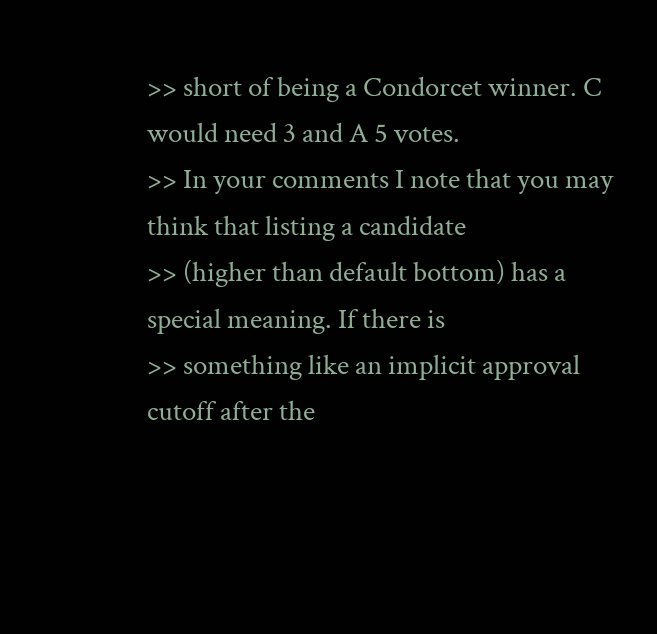>> short of being a Condorcet winner. C would need 3 and A 5 votes.
>> In your comments I note that you may think that listing a candidate
>> (higher than default bottom) has a special meaning. If there is
>> something like an implicit approval cutoff after the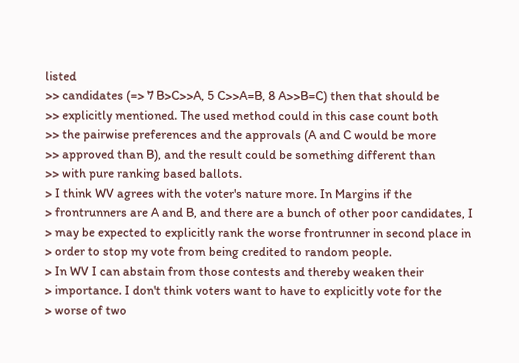listed
>> candidates (=> 7 B>C>>A, 5 C>>A=B, 8 A>>B=C) then that should be
>> explicitly mentioned. The used method could in this case count both
>> the pairwise preferences and the approvals (A and C would be more
>> approved than B), and the result could be something different than
>> with pure ranking based ballots.
> I think WV agrees with the voter's nature more. In Margins if the
> frontrunners are A and B, and there are a bunch of other poor candidates, I
> may be expected to explicitly rank the worse frontrunner in second place in
> order to stop my vote from being credited to random people.
> In WV I can abstain from those contests and thereby weaken their
> importance. I don't think voters want to have to explicitly vote for the
> worse of two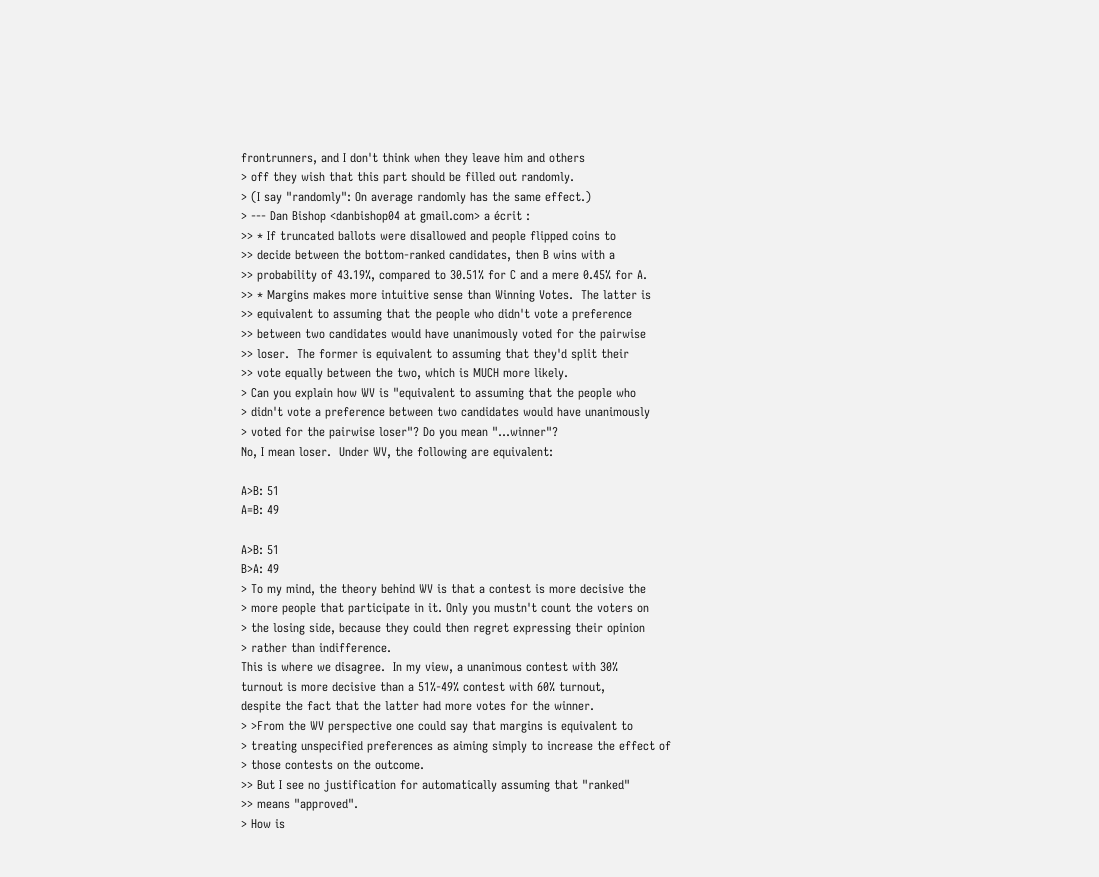frontrunners, and I don't think when they leave him and others
> off they wish that this part should be filled out randomly.
> (I say "randomly": On average randomly has the same effect.)
> --- Dan Bishop <danbishop04 at gmail.com> a écrit :
>> * If truncated ballots were disallowed and people flipped coins to
>> decide between the bottom-ranked candidates, then B wins with a
>> probability of 43.19%, compared to 30.51% for C and a mere 0.45% for A.
>> * Margins makes more intuitive sense than Winning Votes.  The latter is
>> equivalent to assuming that the people who didn't vote a preference
>> between two candidates would have unanimously voted for the pairwise
>> loser.  The former is equivalent to assuming that they'd split their
>> vote equally between the two, which is MUCH more likely.
> Can you explain how WV is "equivalent to assuming that the people who
> didn't vote a preference between two candidates would have unanimously
> voted for the pairwise loser"? Do you mean "...winner"?
No, I mean loser.  Under WV, the following are equivalent:

A>B: 51
A=B: 49

A>B: 51
B>A: 49
> To my mind, the theory behind WV is that a contest is more decisive the
> more people that participate in it. Only you mustn't count the voters on
> the losing side, because they could then regret expressing their opinion
> rather than indifference.
This is where we disagree.  In my view, a unanimous contest with 30%
turnout is more decisive than a 51%-49% contest with 60% turnout,
despite the fact that the latter had more votes for the winner.
> >From the WV perspective one could say that margins is equivalent to
> treating unspecified preferences as aiming simply to increase the effect of
> those contests on the outcome.
>> But I see no justification for automatically assuming that "ranked"
>> means "approved".
> How is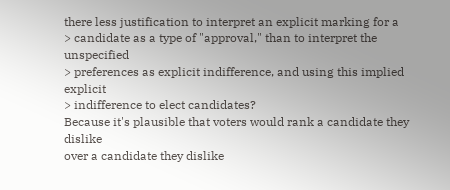there less justification to interpret an explicit marking for a
> candidate as a type of "approval," than to interpret the unspecified
> preferences as explicit indifference, and using this implied explicit
> indifference to elect candidates?
Because it's plausible that voters would rank a candidate they dislike
over a candidate they dislike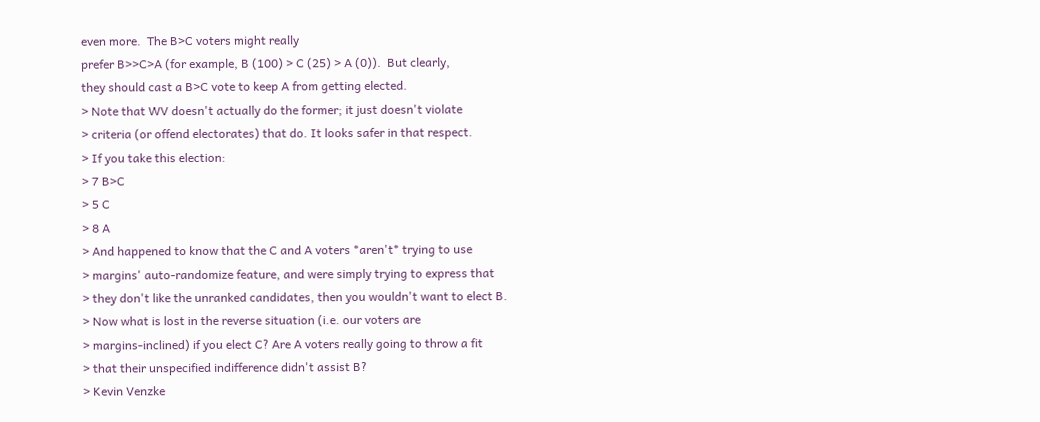even more.  The B>C voters might really
prefer B>>C>A (for example, B (100) > C (25) > A (0)).  But clearly,
they should cast a B>C vote to keep A from getting elected.
> Note that WV doesn't actually do the former; it just doesn't violate
> criteria (or offend electorates) that do. It looks safer in that respect.
> If you take this election:
> 7 B>C
> 5 C
> 8 A
> And happened to know that the C and A voters *aren't* trying to use
> margins' auto-randomize feature, and were simply trying to express that
> they don't like the unranked candidates, then you wouldn't want to elect B.
> Now what is lost in the reverse situation (i.e. our voters are
> margins-inclined) if you elect C? Are A voters really going to throw a fit
> that their unspecified indifference didn't assist B?
> Kevin Venzke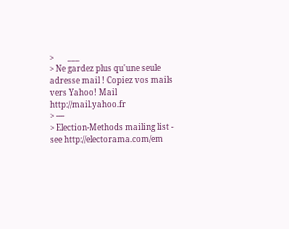>       ___
> Ne gardez plus qu'une seule adresse mail ! Copiez vos mails vers Yahoo! Mail http://mail.yahoo.fr
> ----
> Election-Methods mailing list - see http://electorama.com/em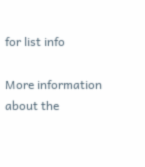for list info

More information about the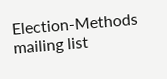Election-Methods mailing list